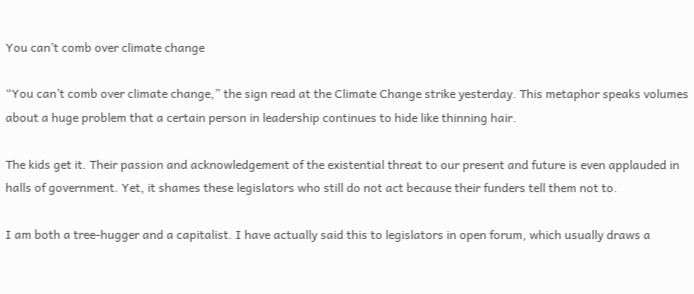You can’t comb over climate change

“You can’t comb over climate change,” the sign read at the Climate Change strike yesterday. This metaphor speaks volumes about a huge problem that a certain person in leadership continues to hide like thinning hair.

The kids get it. Their passion and acknowledgement of the existential threat to our present and future is even applauded in halls of government. Yet, it shames these legislators who still do not act because their funders tell them not to.

I am both a tree-hugger and a capitalist. I have actually said this to legislators in open forum, which usually draws a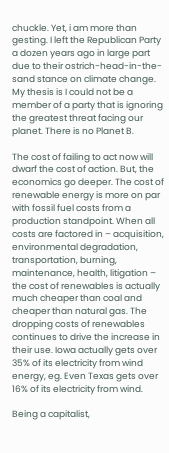chuckle. Yet, i am more than gesting. I left the Republican Party a dozen years ago in large part due to their ostrich-head-in-the-sand stance on climate change. My thesis is I could not be a member of a party that is ignoring the greatest threat facing our planet. There is no Planet B.

The cost of failing to act now will dwarf the cost of action. But, the economics go deeper. The cost of renewable energy is more on par with fossil fuel costs from a production standpoint. When all costs are factored in – acquisition, environmental degradation, transportation, burning, maintenance, health, litigation – the cost of renewables is actually much cheaper than coal and cheaper than natural gas. The dropping costs of renewables continues to drive the increase in their use. Iowa actually gets over 35% of its electricity from wind energy, eg. Even Texas gets over 16% of its electricity from wind.

Being a capitalist,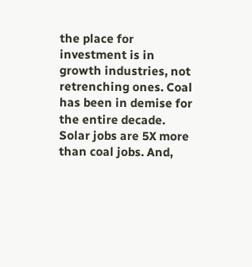the place for investment is in growth industries, not retrenching ones. Coal has been in demise for the entire decade. Solar jobs are 5X more than coal jobs. And,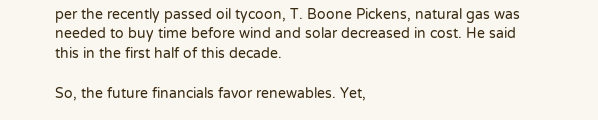per the recently passed oil tycoon, T. Boone Pickens, natural gas was needed to buy time before wind and solar decreased in cost. He said this in the first half of this decade.

So, the future financials favor renewables. Yet,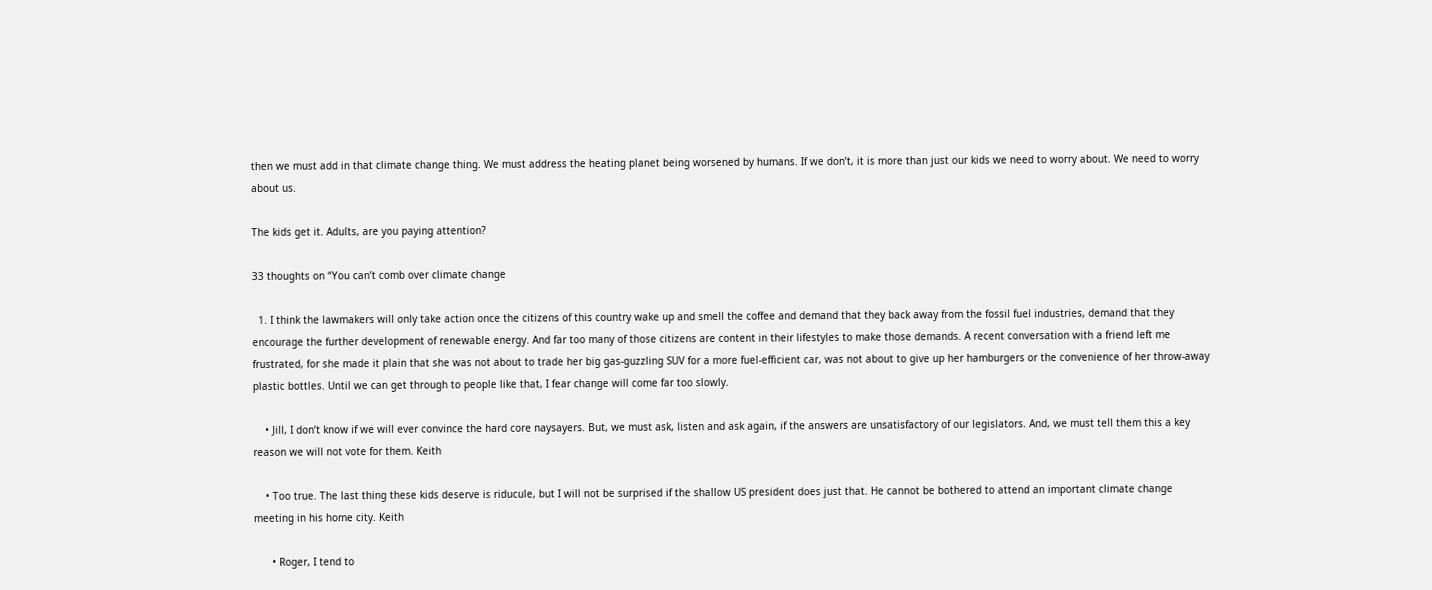then we must add in that climate change thing. We must address the heating planet being worsened by humans. If we don’t, it is more than just our kids we need to worry about. We need to worry about us.

The kids get it. Adults, are you paying attention?

33 thoughts on “You can’t comb over climate change

  1. I think the lawmakers will only take action once the citizens of this country wake up and smell the coffee and demand that they back away from the fossil fuel industries, demand that they encourage the further development of renewable energy. And far too many of those citizens are content in their lifestyles to make those demands. A recent conversation with a friend left me frustrated, for she made it plain that she was not about to trade her big gas-guzzling SUV for a more fuel-efficient car, was not about to give up her hamburgers or the convenience of her throw-away plastic bottles. Until we can get through to people like that, I fear change will come far too slowly.

    • Jill, I don’t know if we will ever convince the hard core naysayers. But, we must ask, listen and ask again, if the answers are unsatisfactory of our legislators. And, we must tell them this a key reason we will not vote for them. Keith

    • Too true. The last thing these kids deserve is riducule, but I will not be surprised if the shallow US president does just that. He cannot be bothered to attend an important climate change meeting in his home city. Keith

      • Roger, I tend to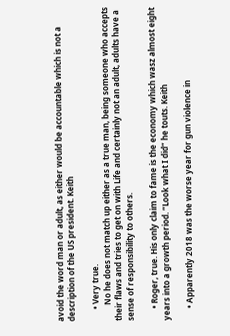avoid the word man or adult, as either would be accountable which is not a description of the US president. Keith

      • Very true.
        No he does not match up either as a true man, being someone who accepts their flaws and tries to get on with Life and certainly not an adult, adults have a sense of responsibility to others.

      • Roger, true. His only claim to fame is the economy which wasz almost eight years into a growth period. “Look what I did” he touts. Keith

      • Apparently 2018 was the worse year for gun violence in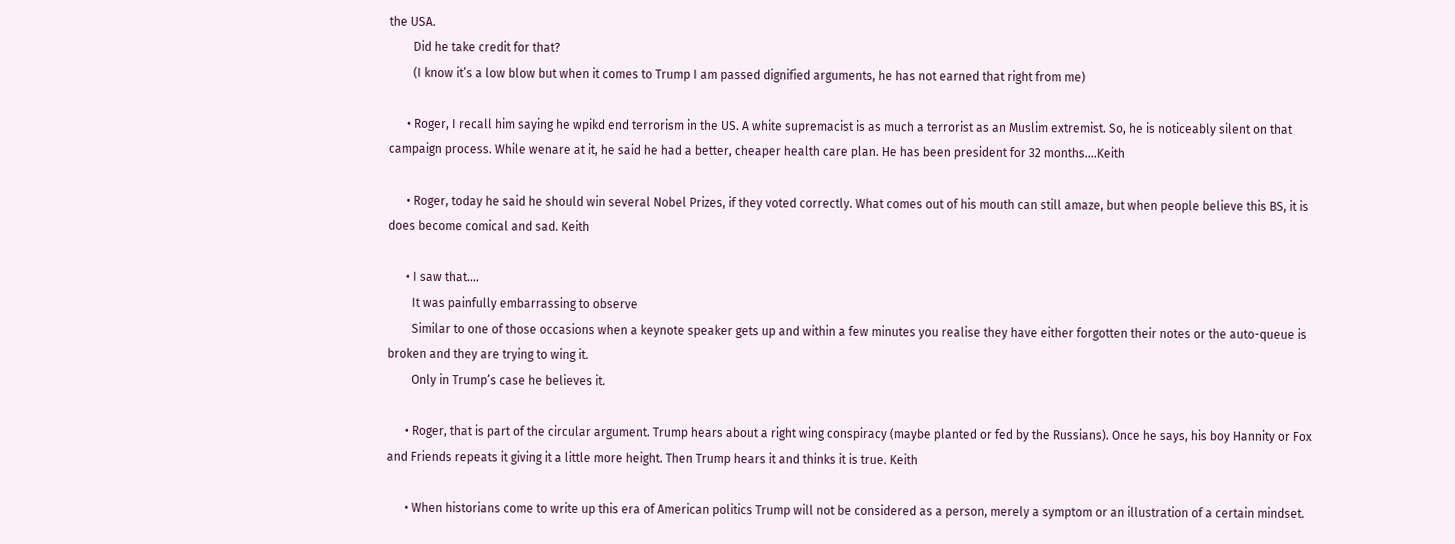the USA.
        Did he take credit for that?
        (I know it’s a low blow but when it comes to Trump I am passed dignified arguments, he has not earned that right from me)

      • Roger, I recall him saying he wpikd end terrorism in the US. A white supremacist is as much a terrorist as an Muslim extremist. So, he is noticeably silent on that campaign process. While wenare at it, he said he had a better, cheaper health care plan. He has been president for 32 months….Keith

      • Roger, today he said he should win several Nobel Prizes, if they voted correctly. What comes out of his mouth can still amaze, but when people believe this BS, it is does become comical and sad. Keith

      • I saw that….
        It was painfully embarrassing to observe
        Similar to one of those occasions when a keynote speaker gets up and within a few minutes you realise they have either forgotten their notes or the auto-queue is broken and they are trying to wing it.
        Only in Trump’s case he believes it.

      • Roger, that is part of the circular argument. Trump hears about a right wing conspiracy (maybe planted or fed by the Russians). Once he says, his boy Hannity or Fox and Friends repeats it giving it a little more height. Then Trump hears it and thinks it is true. Keith

      • When historians come to write up this era of American politics Trump will not be considered as a person, merely a symptom or an illustration of a certain mindset.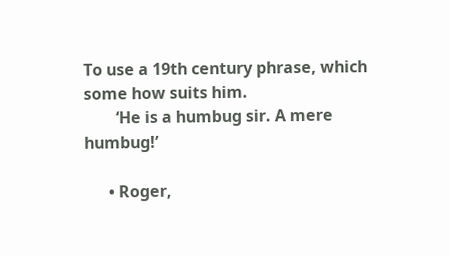To use a 19th century phrase, which some how suits him.
        ‘He is a humbug sir. A mere humbug!’

      • Roger,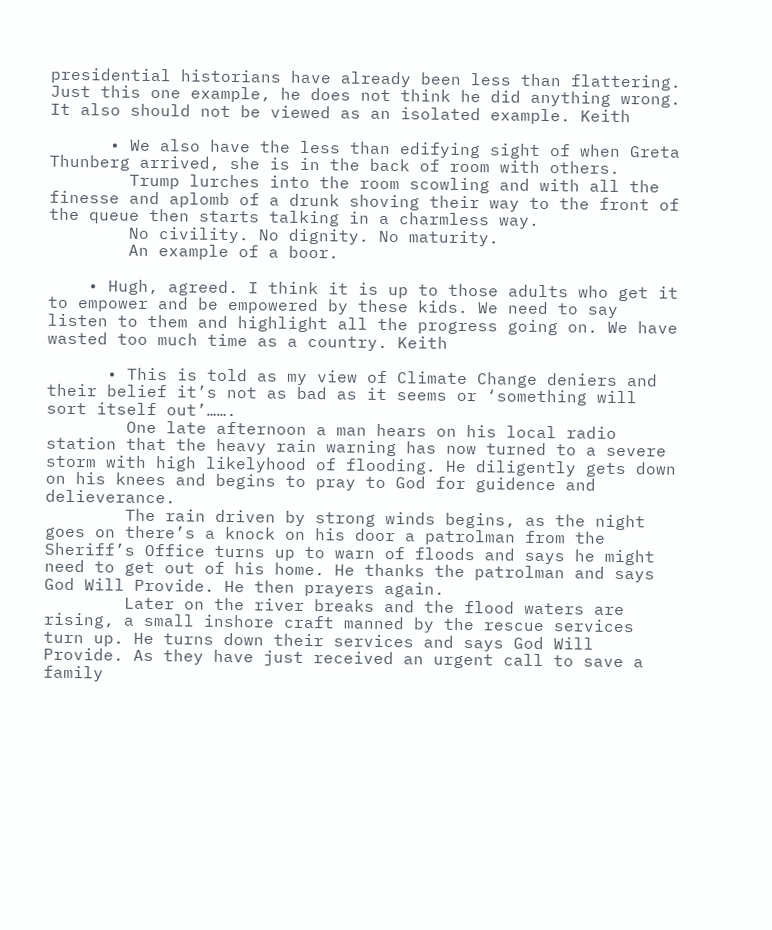presidential historians have already been less than flattering. Just this one example, he does not think he did anything wrong. It also should not be viewed as an isolated example. Keith

      • We also have the less than edifying sight of when Greta Thunberg arrived, she is in the back of room with others.
        Trump lurches into the room scowling and with all the finesse and aplomb of a drunk shoving their way to the front of the queue then starts talking in a charmless way.
        No civility. No dignity. No maturity.
        An example of a boor.

    • Hugh, agreed. I think it is up to those adults who get it to empower and be empowered by these kids. We need to say listen to them and highlight all the progress going on. We have wasted too much time as a country. Keith

      • This is told as my view of Climate Change deniers and their belief it’s not as bad as it seems or ‘something will sort itself out’…….
        One late afternoon a man hears on his local radio station that the heavy rain warning has now turned to a severe storm with high likelyhood of flooding. He diligently gets down on his knees and begins to pray to God for guidence and delieverance.
        The rain driven by strong winds begins, as the night goes on there’s a knock on his door a patrolman from the Sheriff’s Office turns up to warn of floods and says he might need to get out of his home. He thanks the patrolman and says God Will Provide. He then prayers again.
        Later on the river breaks and the flood waters are rising, a small inshore craft manned by the rescue services turn up. He turns down their services and says God Will Provide. As they have just received an urgent call to save a family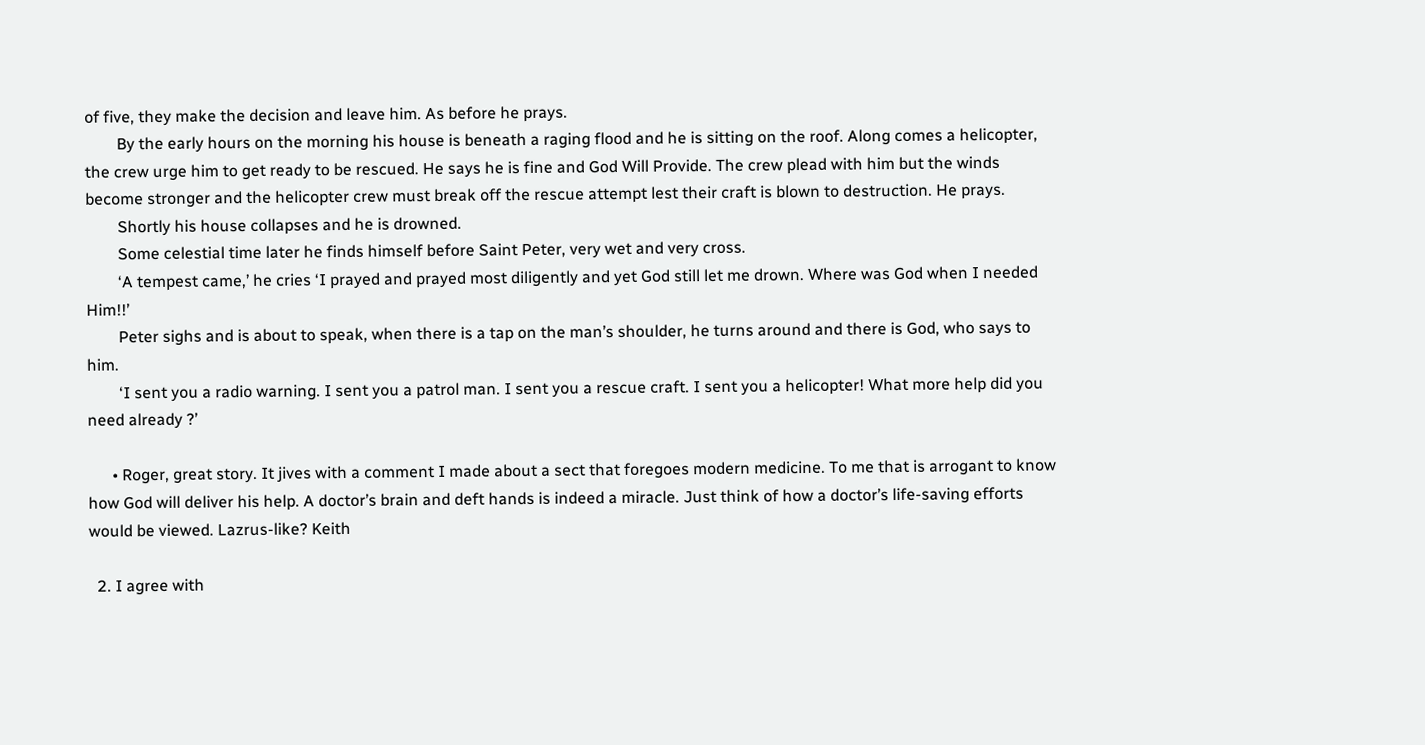of five, they make the decision and leave him. As before he prays.
        By the early hours on the morning his house is beneath a raging flood and he is sitting on the roof. Along comes a helicopter, the crew urge him to get ready to be rescued. He says he is fine and God Will Provide. The crew plead with him but the winds become stronger and the helicopter crew must break off the rescue attempt lest their craft is blown to destruction. He prays.
        Shortly his house collapses and he is drowned.
        Some celestial time later he finds himself before Saint Peter, very wet and very cross.
        ‘A tempest came,’ he cries ‘I prayed and prayed most diligently and yet God still let me drown. Where was God when I needed Him!!’
        Peter sighs and is about to speak, when there is a tap on the man’s shoulder, he turns around and there is God, who says to him.
        ‘I sent you a radio warning. I sent you a patrol man. I sent you a rescue craft. I sent you a helicopter! What more help did you need already ?’

      • Roger, great story. It jives with a comment I made about a sect that foregoes modern medicine. To me that is arrogant to know how God will deliver his help. A doctor’s brain and deft hands is indeed a miracle. Just think of how a doctor’s life-saving efforts would be viewed. Lazrus-like? Keith

  2. I agree with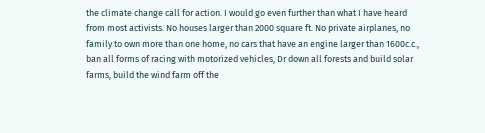the climate change call for action. I would go even further than what I have heard from most activists. No houses larger than 2000 square ft. No private airplanes, no family to own more than one home, no cars that have an engine larger than 1600c.c., ban all forms of racing with motorized vehicles, Dr down all forests and build solar farms, build the wind farm off the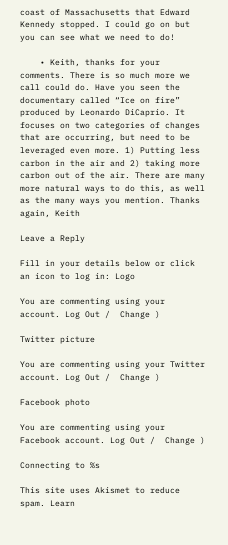coast of Massachusetts that Edward Kennedy stopped. I could go on but you can see what we need to do!

    • Keith, thanks for your comments. There is so much more we call could do. Have you seen the documentary called “Ice on fire” produced by Leonardo DiCaprio. It focuses on two categories of changes that are occurring, but need to be leveraged even more. 1) Putting less carbon in the air and 2) taking more carbon out of the air. There are many more natural ways to do this, as well as the many ways you mention. Thanks again, Keith

Leave a Reply

Fill in your details below or click an icon to log in: Logo

You are commenting using your account. Log Out /  Change )

Twitter picture

You are commenting using your Twitter account. Log Out /  Change )

Facebook photo

You are commenting using your Facebook account. Log Out /  Change )

Connecting to %s

This site uses Akismet to reduce spam. Learn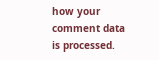how your comment data is processed.